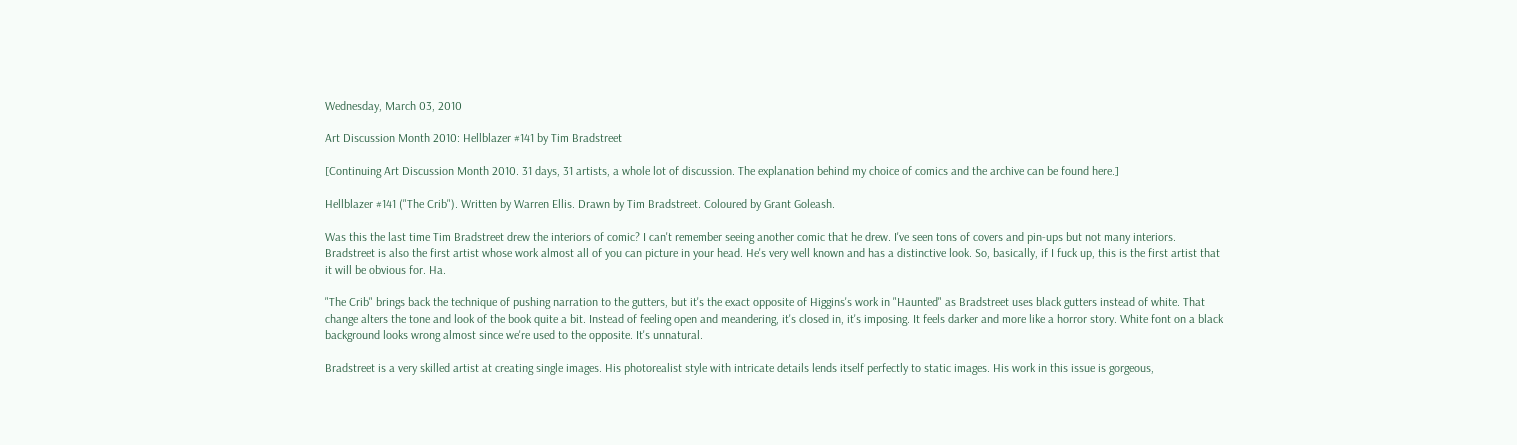Wednesday, March 03, 2010

Art Discussion Month 2010: Hellblazer #141 by Tim Bradstreet

[Continuing Art Discussion Month 2010. 31 days, 31 artists, a whole lot of discussion. The explanation behind my choice of comics and the archive can be found here.]

Hellblazer #141 ("The Crib"). Written by Warren Ellis. Drawn by Tim Bradstreet. Coloured by Grant Goleash.

Was this the last time Tim Bradstreet drew the interiors of comic? I can't remember seeing another comic that he drew. I've seen tons of covers and pin-ups but not many interiors. Bradstreet is also the first artist whose work almost all of you can picture in your head. He's very well known and has a distinctive look. So, basically, if I fuck up, this is the first artist that it will be obvious for. Ha.

"The Crib" brings back the technique of pushing narration to the gutters, but it's the exact opposite of Higgins's work in "Haunted" as Bradstreet uses black gutters instead of white. That change alters the tone and look of the book quite a bit. Instead of feeling open and meandering, it's closed in, it's imposing. It feels darker and more like a horror story. White font on a black background looks wrong almost since we're used to the opposite. It's unnatural.

Bradstreet is a very skilled artist at creating single images. His photorealist style with intricate details lends itself perfectly to static images. His work in this issue is gorgeous,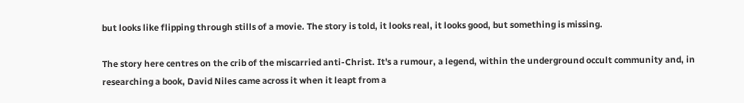but looks like flipping through stills of a movie. The story is told, it looks real, it looks good, but something is missing.

The story here centres on the crib of the miscarried anti-Christ. It's a rumour, a legend, within the underground occult community and, in researching a book, David Niles came across it when it leapt from a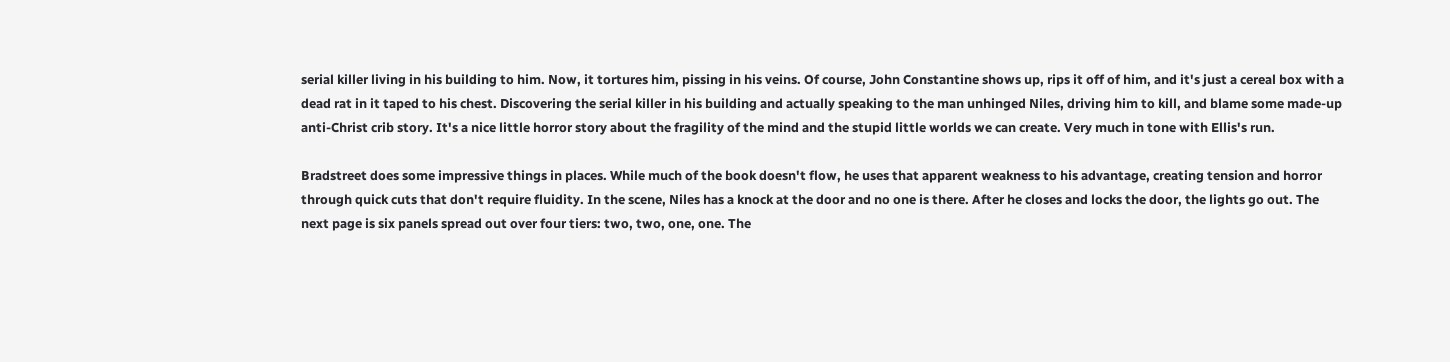serial killer living in his building to him. Now, it tortures him, pissing in his veins. Of course, John Constantine shows up, rips it off of him, and it's just a cereal box with a dead rat in it taped to his chest. Discovering the serial killer in his building and actually speaking to the man unhinged Niles, driving him to kill, and blame some made-up anti-Christ crib story. It's a nice little horror story about the fragility of the mind and the stupid little worlds we can create. Very much in tone with Ellis's run.

Bradstreet does some impressive things in places. While much of the book doesn't flow, he uses that apparent weakness to his advantage, creating tension and horror through quick cuts that don't require fluidity. In the scene, Niles has a knock at the door and no one is there. After he closes and locks the door, the lights go out. The next page is six panels spread out over four tiers: two, two, one, one. The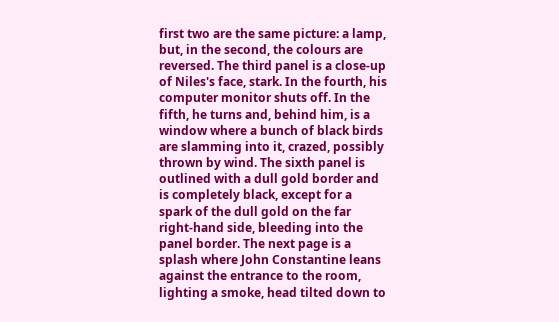first two are the same picture: a lamp, but, in the second, the colours are reversed. The third panel is a close-up of Niles's face, stark. In the fourth, his computer monitor shuts off. In the fifth, he turns and, behind him, is a window where a bunch of black birds are slamming into it, crazed, possibly thrown by wind. The sixth panel is outlined with a dull gold border and is completely black, except for a spark of the dull gold on the far right-hand side, bleeding into the panel border. The next page is a splash where John Constantine leans against the entrance to the room, lighting a smoke, head tilted down to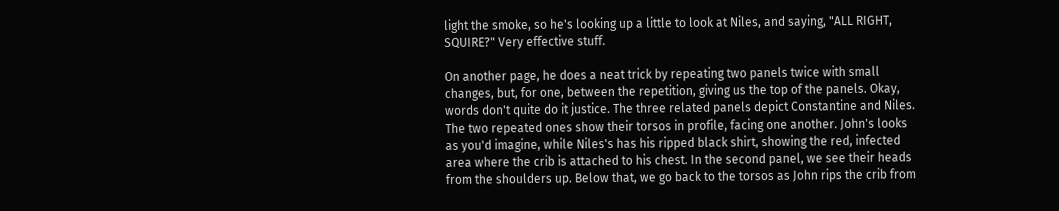light the smoke, so he's looking up a little to look at Niles, and saying, "ALL RIGHT, SQUIRE?" Very effective stuff.

On another page, he does a neat trick by repeating two panels twice with small changes, but, for one, between the repetition, giving us the top of the panels. Okay, words don't quite do it justice. The three related panels depict Constantine and Niles. The two repeated ones show their torsos in profile, facing one another. John's looks as you'd imagine, while Niles's has his ripped black shirt, showing the red, infected area where the crib is attached to his chest. In the second panel, we see their heads from the shoulders up. Below that, we go back to the torsos as John rips the crib from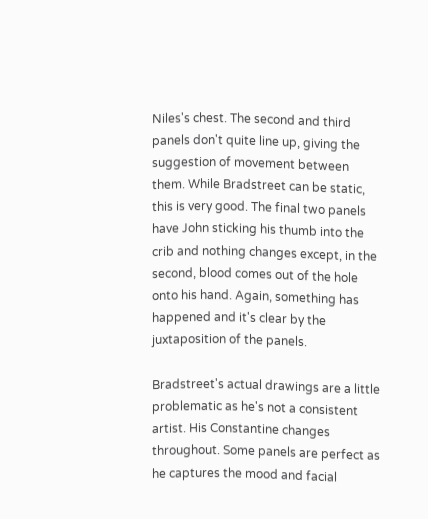Niles's chest. The second and third panels don't quite line up, giving the suggestion of movement between them. While Bradstreet can be static, this is very good. The final two panels have John sticking his thumb into the crib and nothing changes except, in the second, blood comes out of the hole onto his hand. Again, something has happened and it's clear by the juxtaposition of the panels.

Bradstreet's actual drawings are a little problematic as he's not a consistent artist. His Constantine changes throughout. Some panels are perfect as he captures the mood and facial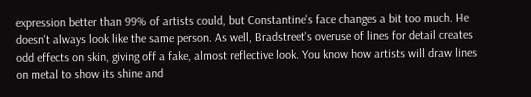expression better than 99% of artists could, but Constantine's face changes a bit too much. He doesn't always look like the same person. As well, Bradstreet's overuse of lines for detail creates odd effects on skin, giving off a fake, almost reflective look. You know how artists will draw lines on metal to show its shine and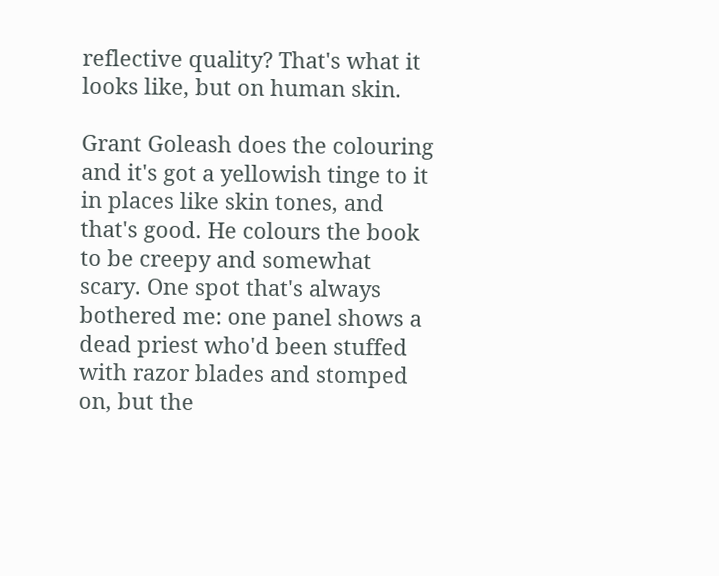reflective quality? That's what it looks like, but on human skin.

Grant Goleash does the colouring and it's got a yellowish tinge to it in places like skin tones, and that's good. He colours the book to be creepy and somewhat scary. One spot that's always bothered me: one panel shows a dead priest who'd been stuffed with razor blades and stomped on, but the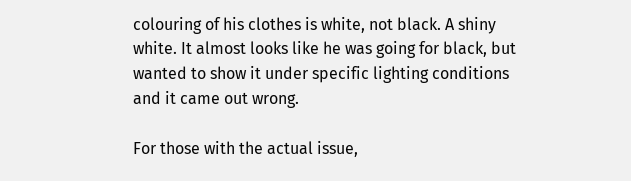colouring of his clothes is white, not black. A shiny white. It almost looks like he was going for black, but wanted to show it under specific lighting conditions and it came out wrong.

For those with the actual issue,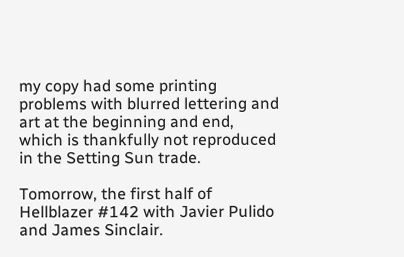my copy had some printing problems with blurred lettering and art at the beginning and end, which is thankfully not reproduced in the Setting Sun trade.

Tomorrow, the first half of Hellblazer #142 with Javier Pulido and James Sinclair.